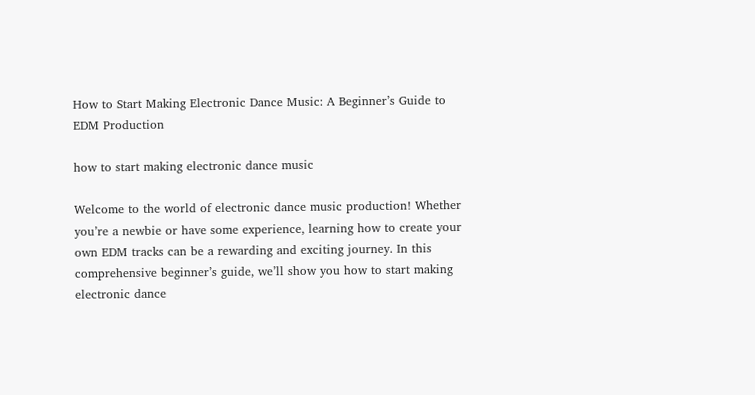How to Start Making Electronic Dance Music: A Beginner’s Guide to EDM Production

how to start making electronic dance music

Welcome to the world of electronic dance music production! Whether you’re a newbie or have some experience, learning how to create your own EDM tracks can be a rewarding and exciting journey. In this comprehensive beginner’s guide, we’ll show you how to start making electronic dance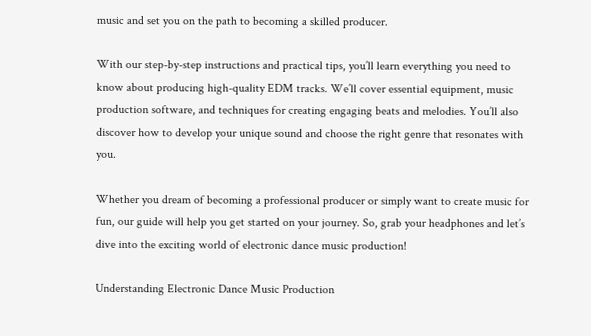music and set you on the path to becoming a skilled producer.

With our step-by-step instructions and practical tips, you’ll learn everything you need to know about producing high-quality EDM tracks. We’ll cover essential equipment, music production software, and techniques for creating engaging beats and melodies. You’ll also discover how to develop your unique sound and choose the right genre that resonates with you.

Whether you dream of becoming a professional producer or simply want to create music for fun, our guide will help you get started on your journey. So, grab your headphones and let’s dive into the exciting world of electronic dance music production!

Understanding Electronic Dance Music Production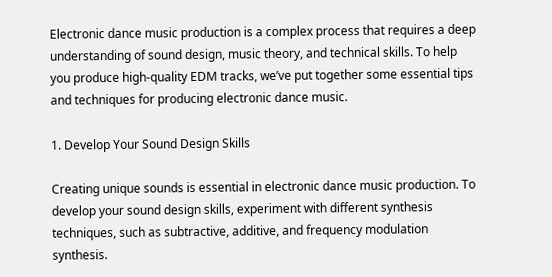Electronic dance music production is a complex process that requires a deep understanding of sound design, music theory, and technical skills. To help you produce high-quality EDM tracks, we’ve put together some essential tips and techniques for producing electronic dance music.

1. Develop Your Sound Design Skills

Creating unique sounds is essential in electronic dance music production. To develop your sound design skills, experiment with different synthesis techniques, such as subtractive, additive, and frequency modulation synthesis.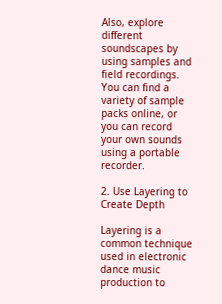Also, explore different soundscapes by using samples and field recordings. You can find a variety of sample packs online, or you can record your own sounds using a portable recorder.

2. Use Layering to Create Depth

Layering is a common technique used in electronic dance music production to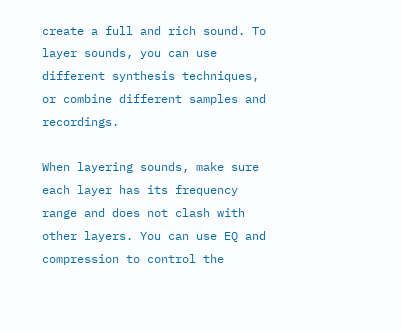create a full and rich sound. To layer sounds, you can use different synthesis techniques, or combine different samples and recordings.

When layering sounds, make sure each layer has its frequency range and does not clash with other layers. You can use EQ and compression to control the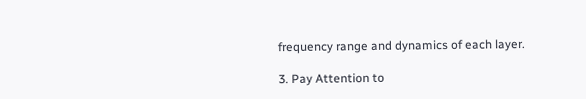frequency range and dynamics of each layer.

3. Pay Attention to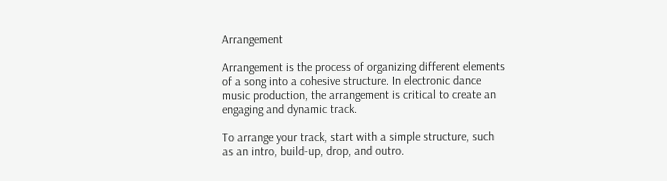Arrangement

Arrangement is the process of organizing different elements of a song into a cohesive structure. In electronic dance music production, the arrangement is critical to create an engaging and dynamic track.

To arrange your track, start with a simple structure, such as an intro, build-up, drop, and outro.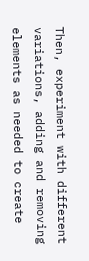Then, experiment with different variations, adding and removing elements as needed to create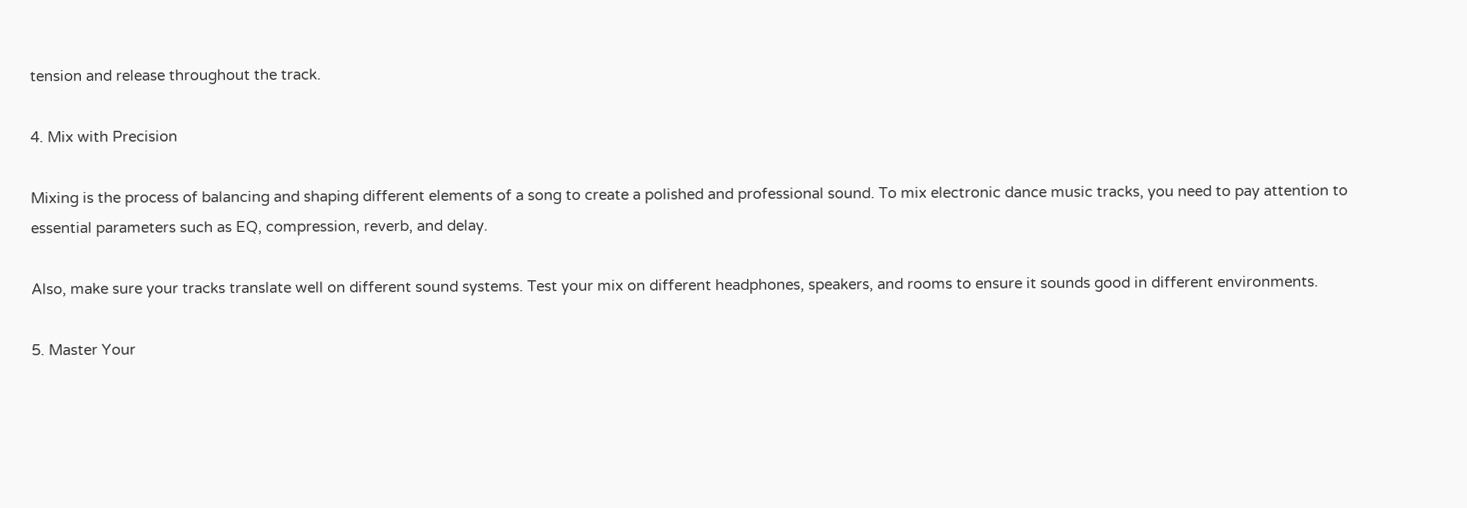tension and release throughout the track.

4. Mix with Precision

Mixing is the process of balancing and shaping different elements of a song to create a polished and professional sound. To mix electronic dance music tracks, you need to pay attention to essential parameters such as EQ, compression, reverb, and delay.

Also, make sure your tracks translate well on different sound systems. Test your mix on different headphones, speakers, and rooms to ensure it sounds good in different environments.

5. Master Your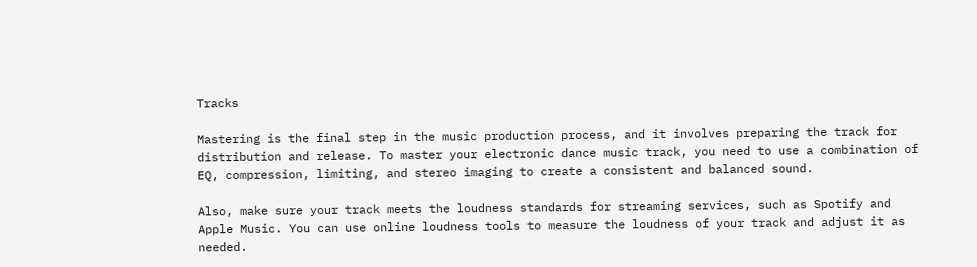Tracks

Mastering is the final step in the music production process, and it involves preparing the track for distribution and release. To master your electronic dance music track, you need to use a combination of EQ, compression, limiting, and stereo imaging to create a consistent and balanced sound.

Also, make sure your track meets the loudness standards for streaming services, such as Spotify and Apple Music. You can use online loudness tools to measure the loudness of your track and adjust it as needed.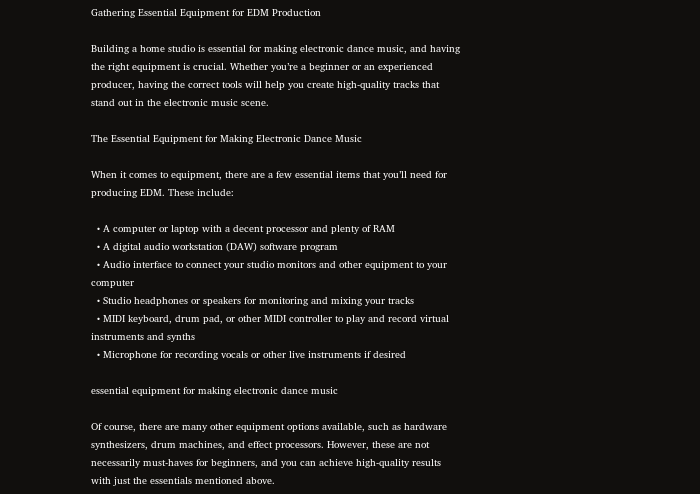Gathering Essential Equipment for EDM Production

Building a home studio is essential for making electronic dance music, and having the right equipment is crucial. Whether you’re a beginner or an experienced producer, having the correct tools will help you create high-quality tracks that stand out in the electronic music scene.

The Essential Equipment for Making Electronic Dance Music

When it comes to equipment, there are a few essential items that you’ll need for producing EDM. These include:

  • A computer or laptop with a decent processor and plenty of RAM
  • A digital audio workstation (DAW) software program
  • Audio interface to connect your studio monitors and other equipment to your computer
  • Studio headphones or speakers for monitoring and mixing your tracks
  • MIDI keyboard, drum pad, or other MIDI controller to play and record virtual instruments and synths
  • Microphone for recording vocals or other live instruments if desired

essential equipment for making electronic dance music

Of course, there are many other equipment options available, such as hardware synthesizers, drum machines, and effect processors. However, these are not necessarily must-haves for beginners, and you can achieve high-quality results with just the essentials mentioned above.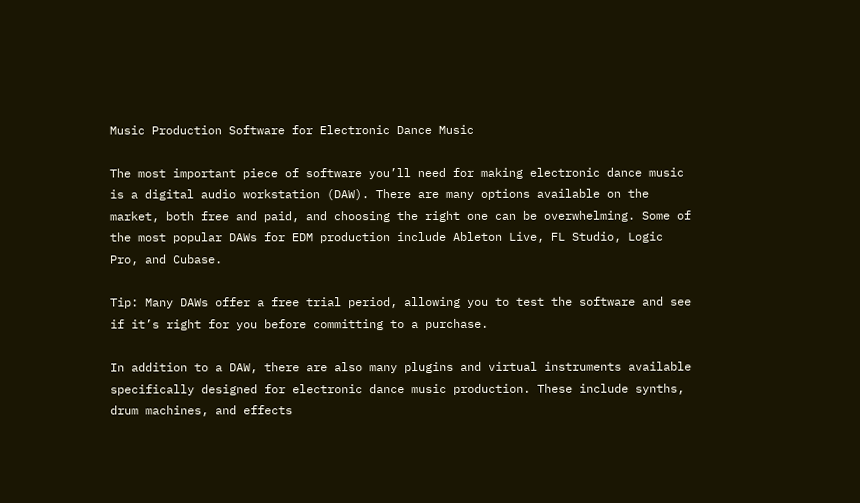Music Production Software for Electronic Dance Music

The most important piece of software you’ll need for making electronic dance music is a digital audio workstation (DAW). There are many options available on the market, both free and paid, and choosing the right one can be overwhelming. Some of the most popular DAWs for EDM production include Ableton Live, FL Studio, Logic Pro, and Cubase.

Tip: Many DAWs offer a free trial period, allowing you to test the software and see if it’s right for you before committing to a purchase.

In addition to a DAW, there are also many plugins and virtual instruments available specifically designed for electronic dance music production. These include synths, drum machines, and effects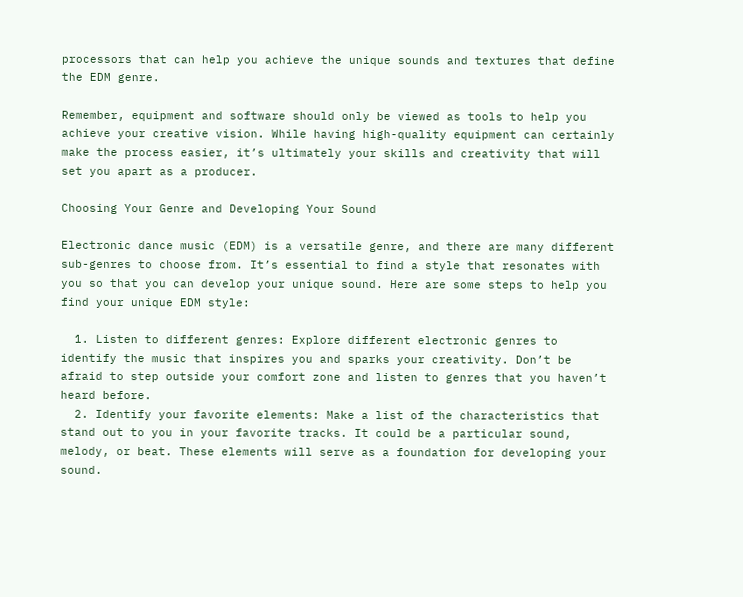processors that can help you achieve the unique sounds and textures that define the EDM genre.

Remember, equipment and software should only be viewed as tools to help you achieve your creative vision. While having high-quality equipment can certainly make the process easier, it’s ultimately your skills and creativity that will set you apart as a producer.

Choosing Your Genre and Developing Your Sound

Electronic dance music (EDM) is a versatile genre, and there are many different sub-genres to choose from. It’s essential to find a style that resonates with you so that you can develop your unique sound. Here are some steps to help you find your unique EDM style:

  1. Listen to different genres: Explore different electronic genres to identify the music that inspires you and sparks your creativity. Don’t be afraid to step outside your comfort zone and listen to genres that you haven’t heard before.
  2. Identify your favorite elements: Make a list of the characteristics that stand out to you in your favorite tracks. It could be a particular sound, melody, or beat. These elements will serve as a foundation for developing your sound.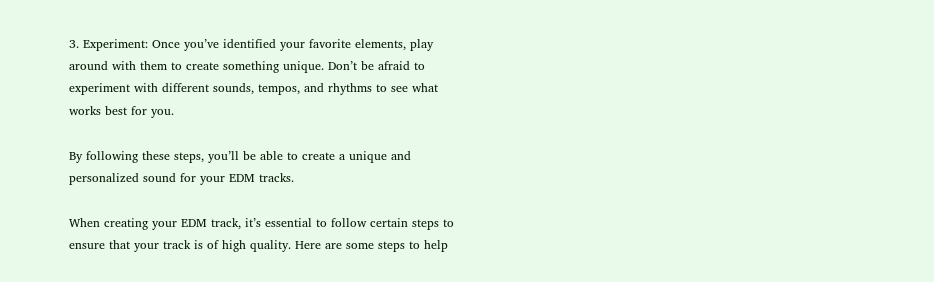3. Experiment: Once you’ve identified your favorite elements, play around with them to create something unique. Don’t be afraid to experiment with different sounds, tempos, and rhythms to see what works best for you.

By following these steps, you’ll be able to create a unique and personalized sound for your EDM tracks.

When creating your EDM track, it’s essential to follow certain steps to ensure that your track is of high quality. Here are some steps to help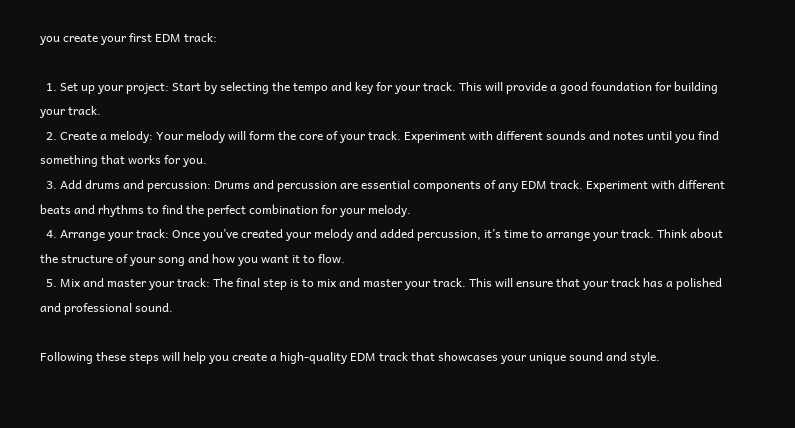you create your first EDM track:

  1. Set up your project: Start by selecting the tempo and key for your track. This will provide a good foundation for building your track.
  2. Create a melody: Your melody will form the core of your track. Experiment with different sounds and notes until you find something that works for you.
  3. Add drums and percussion: Drums and percussion are essential components of any EDM track. Experiment with different beats and rhythms to find the perfect combination for your melody.
  4. Arrange your track: Once you’ve created your melody and added percussion, it’s time to arrange your track. Think about the structure of your song and how you want it to flow.
  5. Mix and master your track: The final step is to mix and master your track. This will ensure that your track has a polished and professional sound.

Following these steps will help you create a high-quality EDM track that showcases your unique sound and style.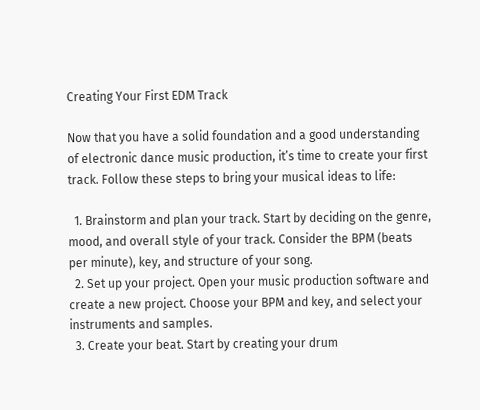Creating Your First EDM Track

Now that you have a solid foundation and a good understanding of electronic dance music production, it’s time to create your first track. Follow these steps to bring your musical ideas to life:

  1. Brainstorm and plan your track. Start by deciding on the genre, mood, and overall style of your track. Consider the BPM (beats per minute), key, and structure of your song.
  2. Set up your project. Open your music production software and create a new project. Choose your BPM and key, and select your instruments and samples.
  3. Create your beat. Start by creating your drum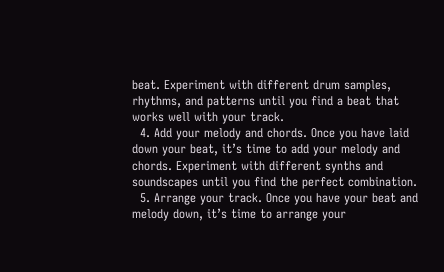beat. Experiment with different drum samples, rhythms, and patterns until you find a beat that works well with your track.
  4. Add your melody and chords. Once you have laid down your beat, it’s time to add your melody and chords. Experiment with different synths and soundscapes until you find the perfect combination.
  5. Arrange your track. Once you have your beat and melody down, it’s time to arrange your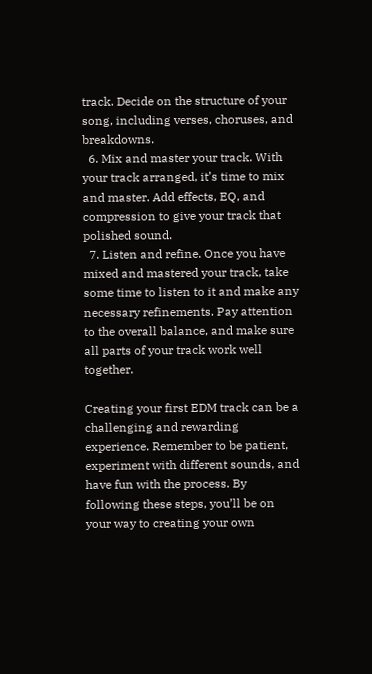track. Decide on the structure of your song, including verses, choruses, and breakdowns.
  6. Mix and master your track. With your track arranged, it’s time to mix and master. Add effects, EQ, and compression to give your track that polished sound.
  7. Listen and refine. Once you have mixed and mastered your track, take some time to listen to it and make any necessary refinements. Pay attention to the overall balance, and make sure all parts of your track work well together.

Creating your first EDM track can be a challenging and rewarding experience. Remember to be patient, experiment with different sounds, and have fun with the process. By following these steps, you’ll be on your way to creating your own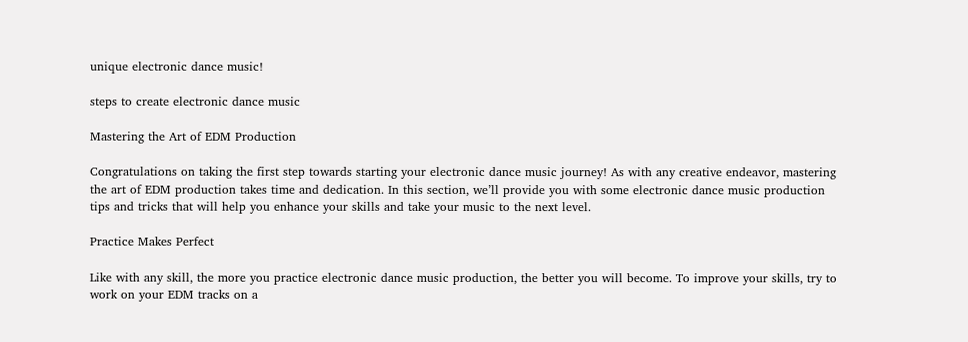unique electronic dance music!

steps to create electronic dance music

Mastering the Art of EDM Production

Congratulations on taking the first step towards starting your electronic dance music journey! As with any creative endeavor, mastering the art of EDM production takes time and dedication. In this section, we’ll provide you with some electronic dance music production tips and tricks that will help you enhance your skills and take your music to the next level.

Practice Makes Perfect

Like with any skill, the more you practice electronic dance music production, the better you will become. To improve your skills, try to work on your EDM tracks on a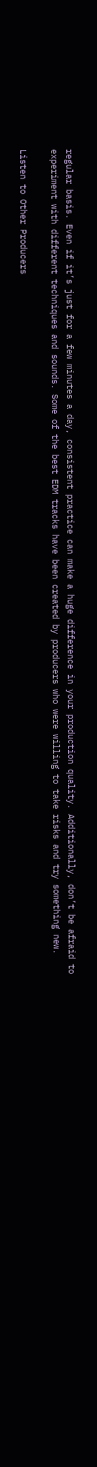regular basis. Even if it’s just for a few minutes a day, consistent practice can make a huge difference in your production quality. Additionally, don’t be afraid to experiment with different techniques and sounds. Some of the best EDM tracks have been created by producers who were willing to take risks and try something new.

Listen to Other Producers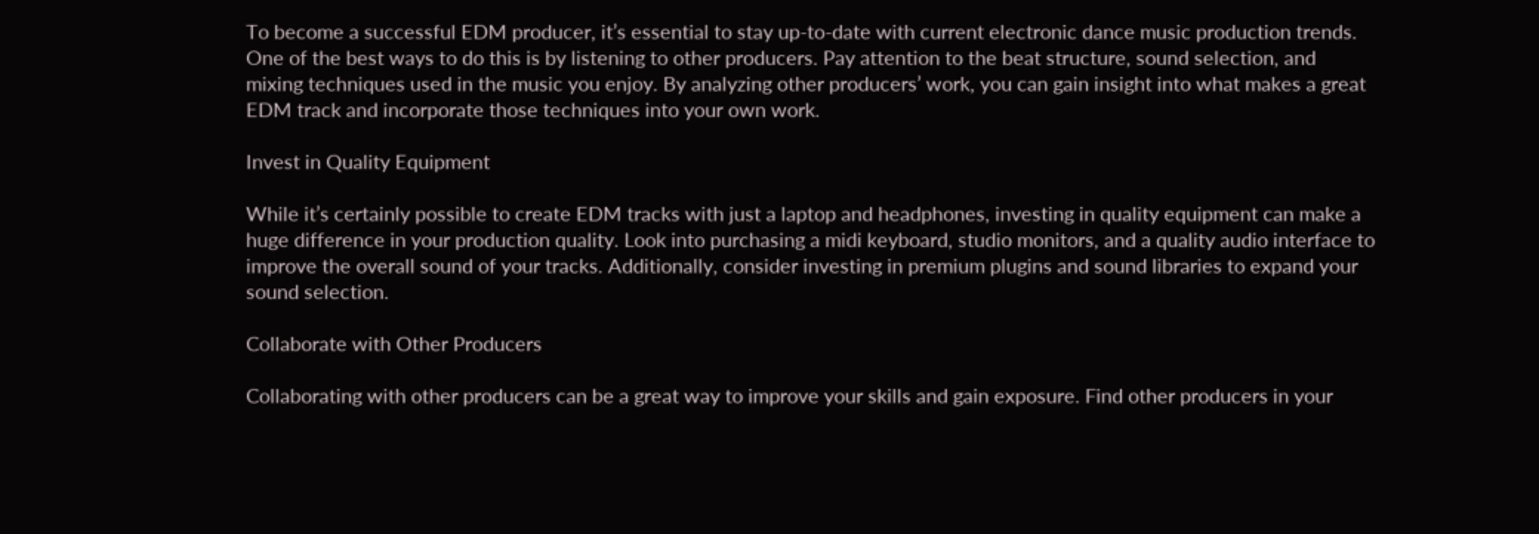To become a successful EDM producer, it’s essential to stay up-to-date with current electronic dance music production trends. One of the best ways to do this is by listening to other producers. Pay attention to the beat structure, sound selection, and mixing techniques used in the music you enjoy. By analyzing other producers’ work, you can gain insight into what makes a great EDM track and incorporate those techniques into your own work.

Invest in Quality Equipment

While it’s certainly possible to create EDM tracks with just a laptop and headphones, investing in quality equipment can make a huge difference in your production quality. Look into purchasing a midi keyboard, studio monitors, and a quality audio interface to improve the overall sound of your tracks. Additionally, consider investing in premium plugins and sound libraries to expand your sound selection.

Collaborate with Other Producers

Collaborating with other producers can be a great way to improve your skills and gain exposure. Find other producers in your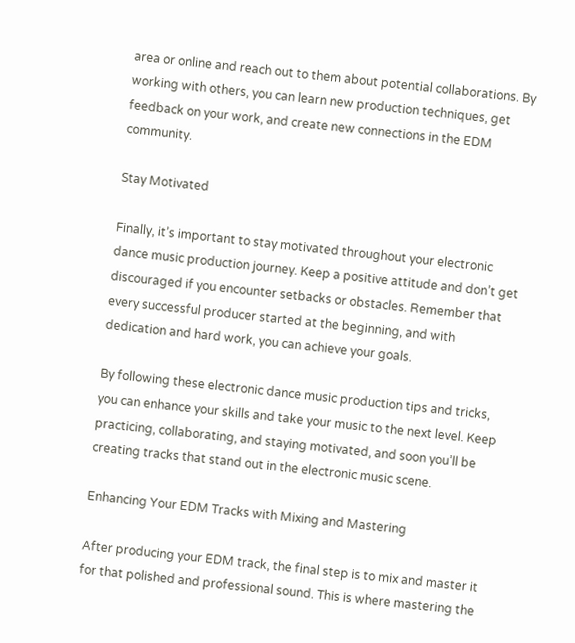area or online and reach out to them about potential collaborations. By working with others, you can learn new production techniques, get feedback on your work, and create new connections in the EDM community.

Stay Motivated

Finally, it’s important to stay motivated throughout your electronic dance music production journey. Keep a positive attitude and don’t get discouraged if you encounter setbacks or obstacles. Remember that every successful producer started at the beginning, and with dedication and hard work, you can achieve your goals.

By following these electronic dance music production tips and tricks, you can enhance your skills and take your music to the next level. Keep practicing, collaborating, and staying motivated, and soon you’ll be creating tracks that stand out in the electronic music scene.

Enhancing Your EDM Tracks with Mixing and Mastering

After producing your EDM track, the final step is to mix and master it for that polished and professional sound. This is where mastering the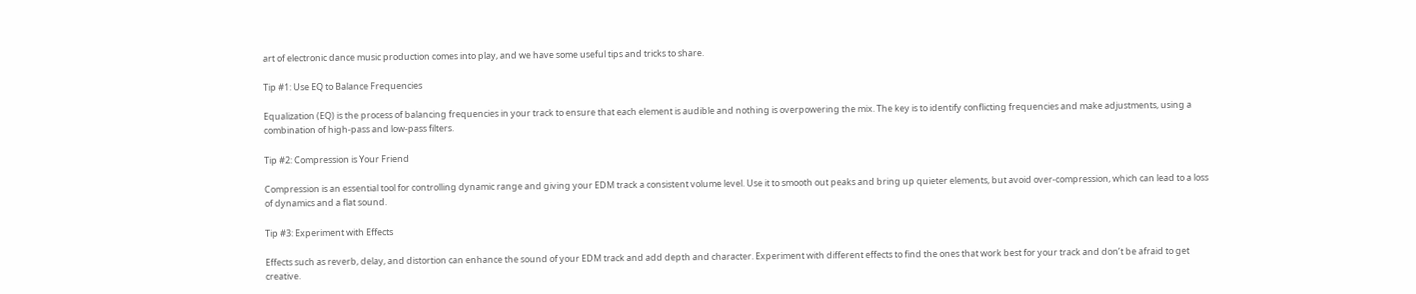art of electronic dance music production comes into play, and we have some useful tips and tricks to share.

Tip #1: Use EQ to Balance Frequencies

Equalization (EQ) is the process of balancing frequencies in your track to ensure that each element is audible and nothing is overpowering the mix. The key is to identify conflicting frequencies and make adjustments, using a combination of high-pass and low-pass filters.

Tip #2: Compression is Your Friend

Compression is an essential tool for controlling dynamic range and giving your EDM track a consistent volume level. Use it to smooth out peaks and bring up quieter elements, but avoid over-compression, which can lead to a loss of dynamics and a flat sound.

Tip #3: Experiment with Effects

Effects such as reverb, delay, and distortion can enhance the sound of your EDM track and add depth and character. Experiment with different effects to find the ones that work best for your track and don’t be afraid to get creative.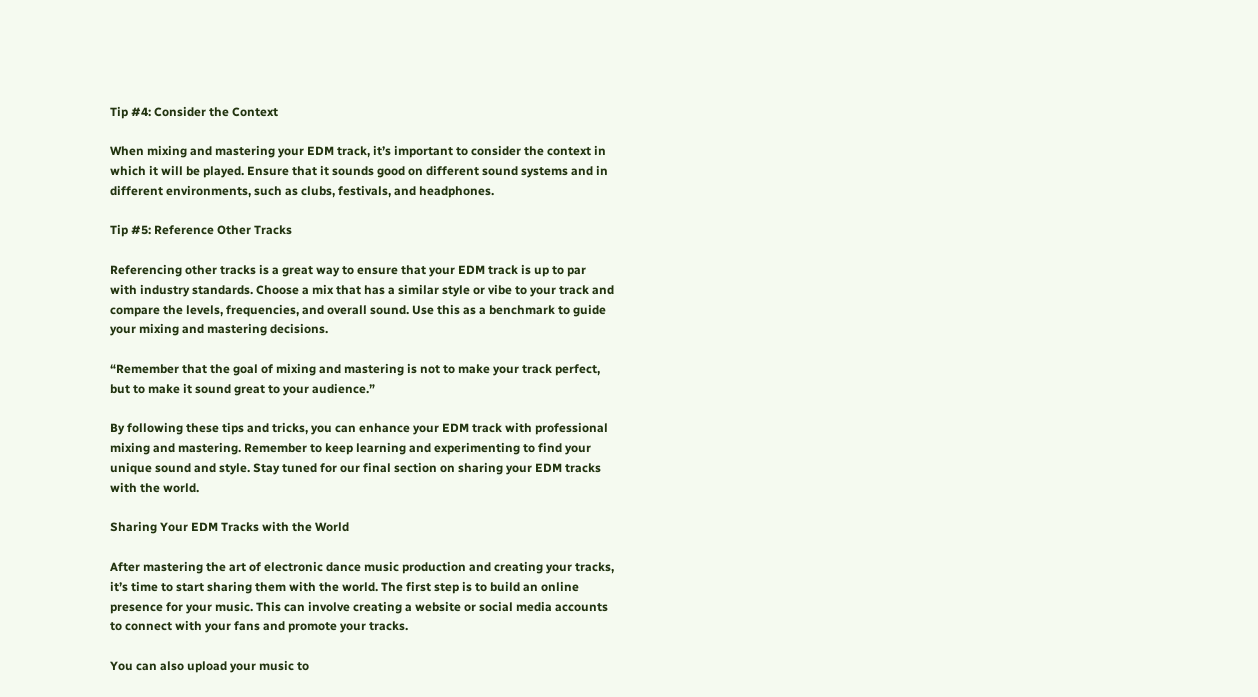Tip #4: Consider the Context

When mixing and mastering your EDM track, it’s important to consider the context in which it will be played. Ensure that it sounds good on different sound systems and in different environments, such as clubs, festivals, and headphones.

Tip #5: Reference Other Tracks

Referencing other tracks is a great way to ensure that your EDM track is up to par with industry standards. Choose a mix that has a similar style or vibe to your track and compare the levels, frequencies, and overall sound. Use this as a benchmark to guide your mixing and mastering decisions.

“Remember that the goal of mixing and mastering is not to make your track perfect, but to make it sound great to your audience.”

By following these tips and tricks, you can enhance your EDM track with professional mixing and mastering. Remember to keep learning and experimenting to find your unique sound and style. Stay tuned for our final section on sharing your EDM tracks with the world.

Sharing Your EDM Tracks with the World

After mastering the art of electronic dance music production and creating your tracks, it’s time to start sharing them with the world. The first step is to build an online presence for your music. This can involve creating a website or social media accounts to connect with your fans and promote your tracks.

You can also upload your music to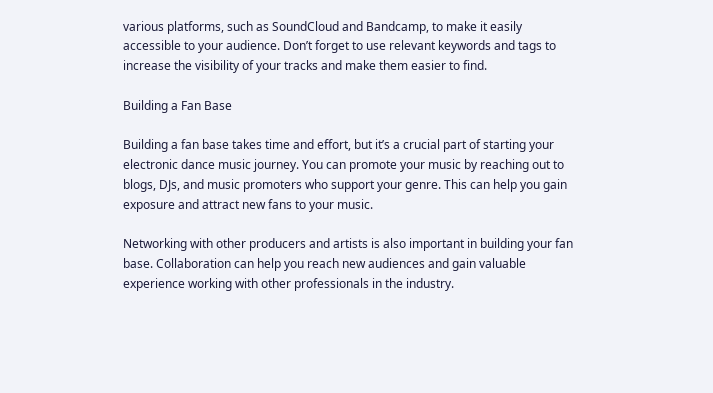various platforms, such as SoundCloud and Bandcamp, to make it easily accessible to your audience. Don’t forget to use relevant keywords and tags to increase the visibility of your tracks and make them easier to find.

Building a Fan Base

Building a fan base takes time and effort, but it’s a crucial part of starting your electronic dance music journey. You can promote your music by reaching out to blogs, DJs, and music promoters who support your genre. This can help you gain exposure and attract new fans to your music.

Networking with other producers and artists is also important in building your fan base. Collaboration can help you reach new audiences and gain valuable experience working with other professionals in the industry.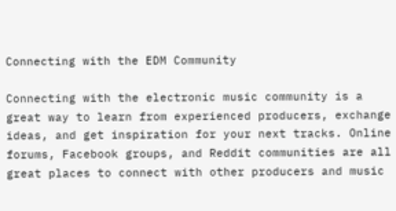Connecting with the EDM Community

Connecting with the electronic music community is a great way to learn from experienced producers, exchange ideas, and get inspiration for your next tracks. Online forums, Facebook groups, and Reddit communities are all great places to connect with other producers and music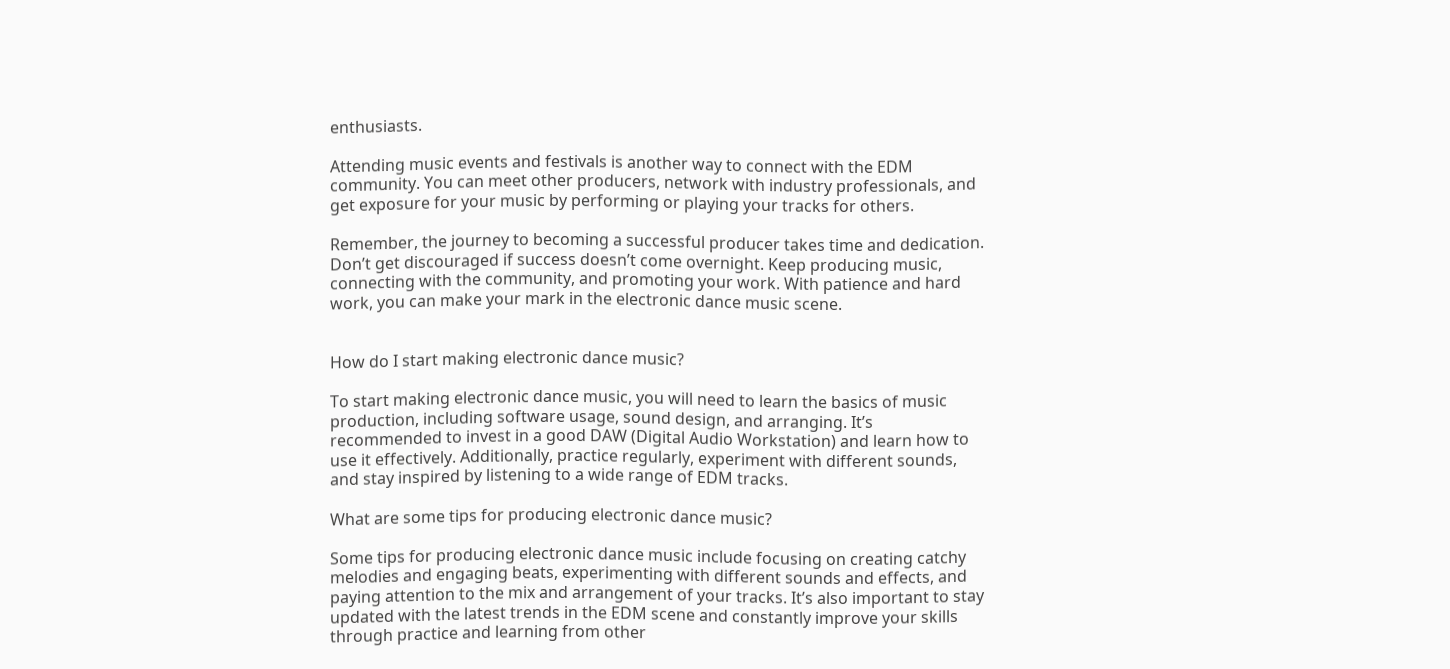enthusiasts.

Attending music events and festivals is another way to connect with the EDM community. You can meet other producers, network with industry professionals, and get exposure for your music by performing or playing your tracks for others.

Remember, the journey to becoming a successful producer takes time and dedication. Don’t get discouraged if success doesn’t come overnight. Keep producing music, connecting with the community, and promoting your work. With patience and hard work, you can make your mark in the electronic dance music scene.


How do I start making electronic dance music?

To start making electronic dance music, you will need to learn the basics of music production, including software usage, sound design, and arranging. It’s recommended to invest in a good DAW (Digital Audio Workstation) and learn how to use it effectively. Additionally, practice regularly, experiment with different sounds, and stay inspired by listening to a wide range of EDM tracks.

What are some tips for producing electronic dance music?

Some tips for producing electronic dance music include focusing on creating catchy melodies and engaging beats, experimenting with different sounds and effects, and paying attention to the mix and arrangement of your tracks. It’s also important to stay updated with the latest trends in the EDM scene and constantly improve your skills through practice and learning from other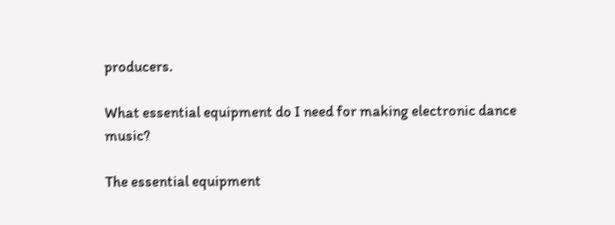producers.

What essential equipment do I need for making electronic dance music?

The essential equipment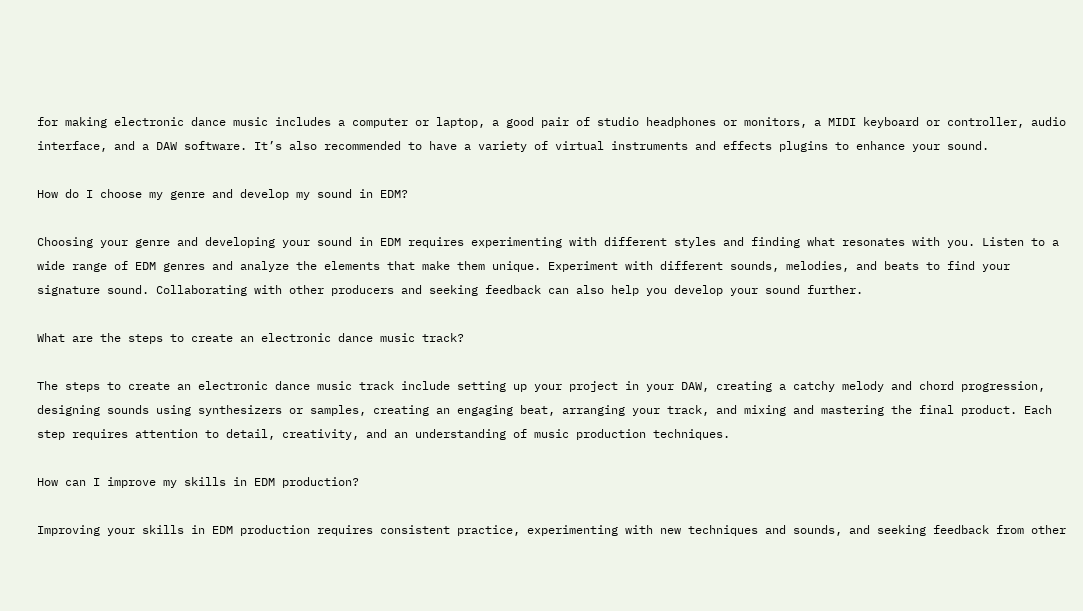for making electronic dance music includes a computer or laptop, a good pair of studio headphones or monitors, a MIDI keyboard or controller, audio interface, and a DAW software. It’s also recommended to have a variety of virtual instruments and effects plugins to enhance your sound.

How do I choose my genre and develop my sound in EDM?

Choosing your genre and developing your sound in EDM requires experimenting with different styles and finding what resonates with you. Listen to a wide range of EDM genres and analyze the elements that make them unique. Experiment with different sounds, melodies, and beats to find your signature sound. Collaborating with other producers and seeking feedback can also help you develop your sound further.

What are the steps to create an electronic dance music track?

The steps to create an electronic dance music track include setting up your project in your DAW, creating a catchy melody and chord progression, designing sounds using synthesizers or samples, creating an engaging beat, arranging your track, and mixing and mastering the final product. Each step requires attention to detail, creativity, and an understanding of music production techniques.

How can I improve my skills in EDM production?

Improving your skills in EDM production requires consistent practice, experimenting with new techniques and sounds, and seeking feedback from other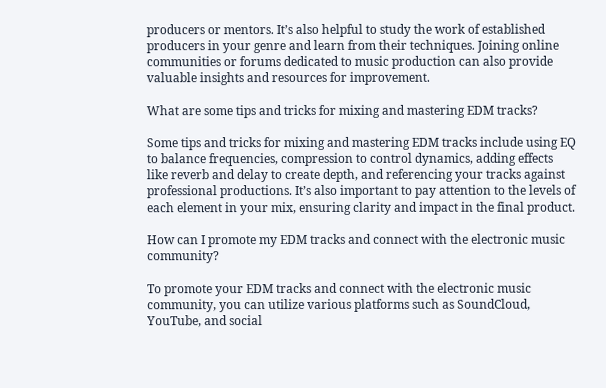producers or mentors. It’s also helpful to study the work of established producers in your genre and learn from their techniques. Joining online communities or forums dedicated to music production can also provide valuable insights and resources for improvement.

What are some tips and tricks for mixing and mastering EDM tracks?

Some tips and tricks for mixing and mastering EDM tracks include using EQ to balance frequencies, compression to control dynamics, adding effects like reverb and delay to create depth, and referencing your tracks against professional productions. It’s also important to pay attention to the levels of each element in your mix, ensuring clarity and impact in the final product.

How can I promote my EDM tracks and connect with the electronic music community?

To promote your EDM tracks and connect with the electronic music community, you can utilize various platforms such as SoundCloud, YouTube, and social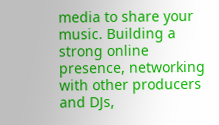media to share your music. Building a strong online presence, networking with other producers and DJs,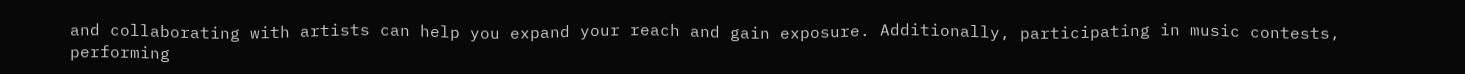and collaborating with artists can help you expand your reach and gain exposure. Additionally, participating in music contests, performing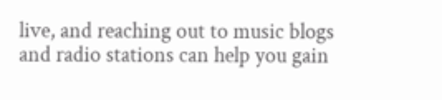live, and reaching out to music blogs and radio stations can help you gain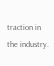traction in the industry.